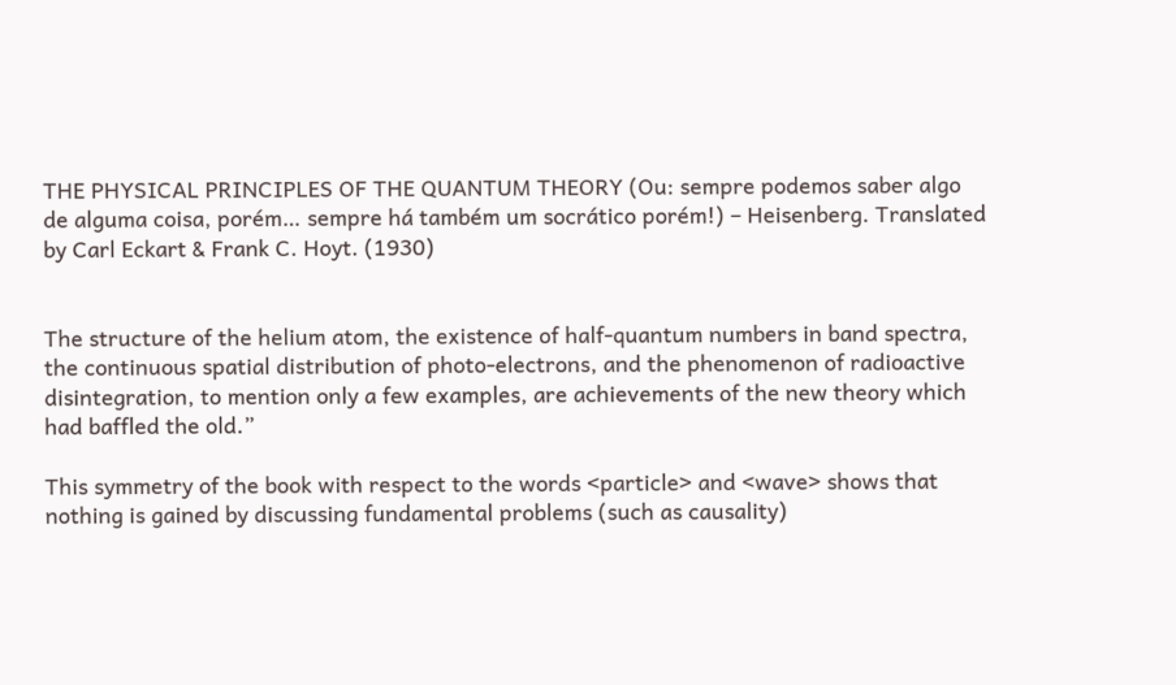THE PHYSICAL PRINCIPLES OF THE QUANTUM THEORY (Ou: sempre podemos saber algo de alguma coisa, porém… sempre há também um socrático porém!) – Heisenberg. Translated by Carl Eckart & Frank C. Hoyt. (1930)


The structure of the helium atom, the existence of half-quantum numbers in band spectra, the continuous spatial distribution of photo-electrons, and the phenomenon of radioactive disintegration, to mention only a few examples, are achievements of the new theory which had baffled the old.”

This symmetry of the book with respect to the words <particle> and <wave> shows that nothing is gained by discussing fundamental problems (such as causality)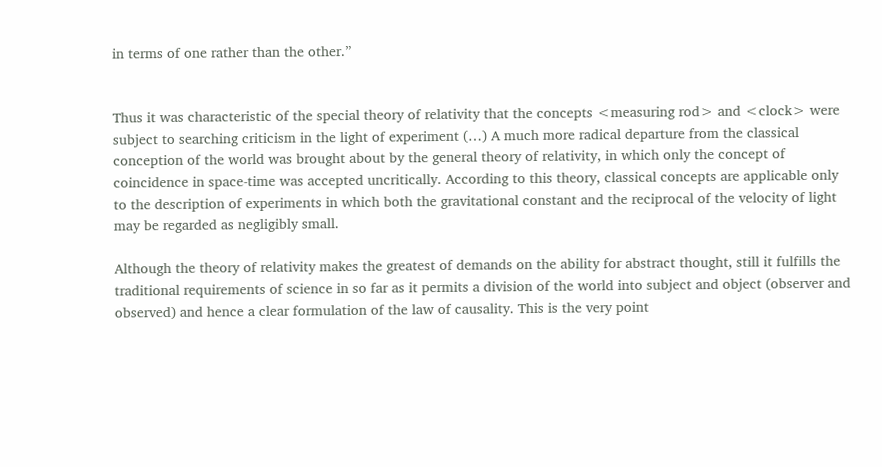in terms of one rather than the other.”


Thus it was characteristic of the special theory of relativity that the concepts <measuring rod> and <clock> were subject to searching criticism in the light of experiment (…) A much more radical departure from the classical conception of the world was brought about by the general theory of relativity, in which only the concept of coincidence in space-time was accepted uncritically. According to this theory, classical concepts are applicable only to the description of experiments in which both the gravitational constant and the reciprocal of the velocity of light may be regarded as negligibly small.

Although the theory of relativity makes the greatest of demands on the ability for abstract thought, still it fulfills the traditional requirements of science in so far as it permits a division of the world into subject and object (observer and observed) and hence a clear formulation of the law of causality. This is the very point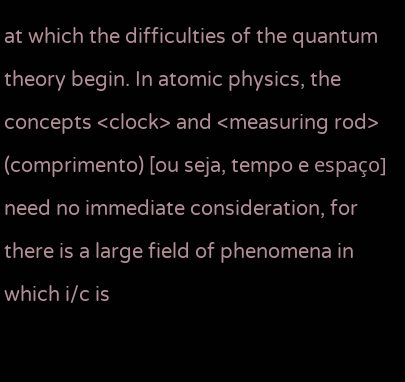at which the difficulties of the quantum theory begin. In atomic physics, the concepts <clock> and <measuring rod> (comprimento) [ou seja, tempo e espaço] need no immediate consideration, for there is a large field of phenomena in which i/c is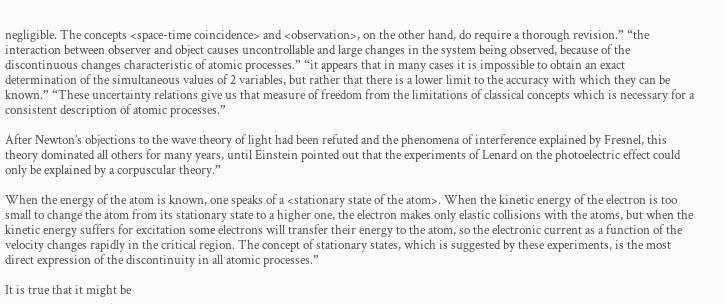negligible. The concepts <space-time coincidence> and <observation>, on the other hand, do require a thorough revision.” “the interaction between observer and object causes uncontrollable and large changes in the system being observed, because of the discontinuous changes characteristic of atomic processes.” “it appears that in many cases it is impossible to obtain an exact determination of the simultaneous values of 2 variables, but rather that there is a lower limit to the accuracy with which they can be known.” “These uncertainty relations give us that measure of freedom from the limitations of classical concepts which is necessary for a consistent description of atomic processes.”

After Newton’s objections to the wave theory of light had been refuted and the phenomena of interference explained by Fresnel, this theory dominated all others for many years, until Einstein pointed out that the experiments of Lenard on the photoelectric effect could only be explained by a corpuscular theory.”

When the energy of the atom is known, one speaks of a <stationary state of the atom>. When the kinetic energy of the electron is too small to change the atom from its stationary state to a higher one, the electron makes only elastic collisions with the atoms, but when the kinetic energy suffers for excitation some electrons will transfer their energy to the atom, so the electronic current as a function of the velocity changes rapidly in the critical region. The concept of stationary states, which is suggested by these experiments, is the most direct expression of the discontinuity in all atomic processes.”

It is true that it might be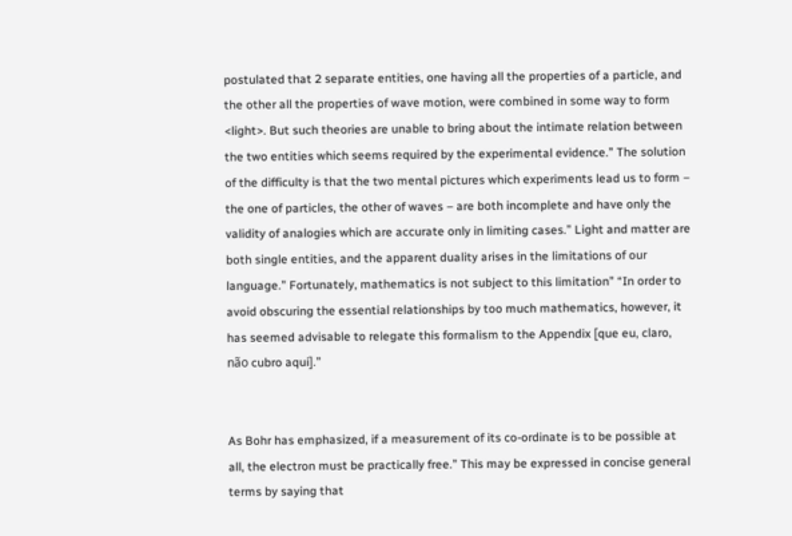postulated that 2 separate entities, one having all the properties of a particle, and the other all the properties of wave motion, were combined in some way to form <light>. But such theories are unable to bring about the intimate relation between the two entities which seems required by the experimental evidence.” The solution of the difficulty is that the two mental pictures which experiments lead us to form – the one of particles, the other of waves – are both incomplete and have only the validity of analogies which are accurate only in limiting cases.” Light and matter are both single entities, and the apparent duality arises in the limitations of our language.” Fortunately, mathematics is not subject to this limitation” “In order to avoid obscuring the essential relationships by too much mathematics, however, it has seemed advisable to relegate this formalism to the Appendix [que eu, claro, não cubro aqui].”


As Bohr has emphasized, if a measurement of its co-ordinate is to be possible at all, the electron must be practically free.” This may be expressed in concise general terms by saying that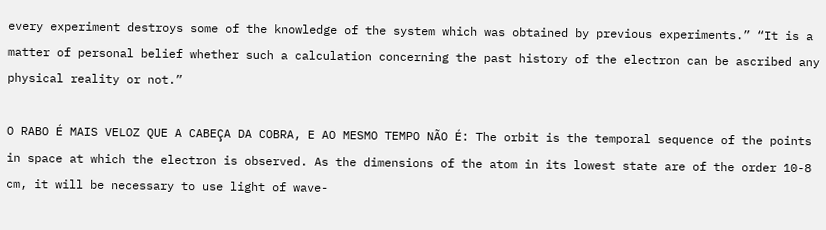every experiment destroys some of the knowledge of the system which was obtained by previous experiments.” “It is a matter of personal belief whether such a calculation concerning the past history of the electron can be ascribed any physical reality or not.”

O RABO É MAIS VELOZ QUE A CABEÇA DA COBRA, E AO MESMO TEMPO NÃO É: The orbit is the temporal sequence of the points in space at which the electron is observed. As the dimensions of the atom in its lowest state are of the order 10-8 cm, it will be necessary to use light of wave-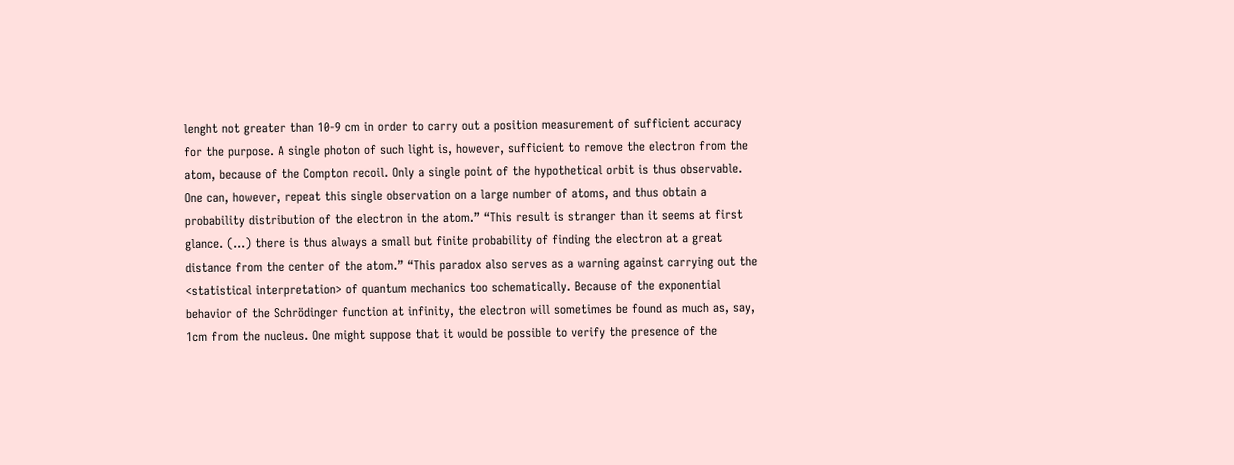lenght not greater than 10-9 cm in order to carry out a position measurement of sufficient accuracy for the purpose. A single photon of such light is, however, sufficient to remove the electron from the atom, because of the Compton recoil. Only a single point of the hypothetical orbit is thus observable. One can, however, repeat this single observation on a large number of atoms, and thus obtain a probability distribution of the electron in the atom.” “This result is stranger than it seems at first glance. (…) there is thus always a small but finite probability of finding the electron at a great distance from the center of the atom.” “This paradox also serves as a warning against carrying out the <statistical interpretation> of quantum mechanics too schematically. Because of the exponential behavior of the Schrödinger function at infinity, the electron will sometimes be found as much as, say, 1cm from the nucleus. One might suppose that it would be possible to verify the presence of the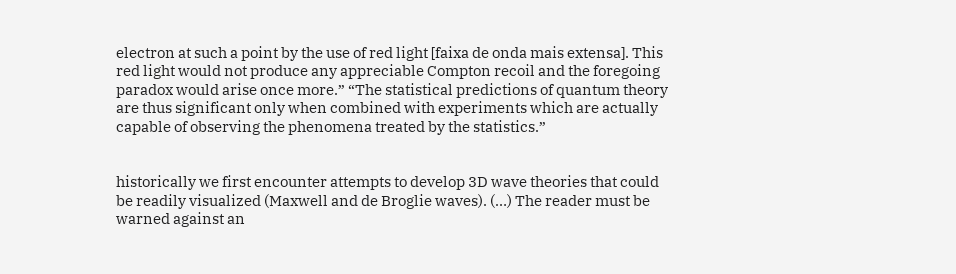electron at such a point by the use of red light [faixa de onda mais extensa]. This red light would not produce any appreciable Compton recoil and the foregoing paradox would arise once more.” “The statistical predictions of quantum theory are thus significant only when combined with experiments which are actually capable of observing the phenomena treated by the statistics.”


historically we first encounter attempts to develop 3D wave theories that could be readily visualized (Maxwell and de Broglie waves). (…) The reader must be warned against an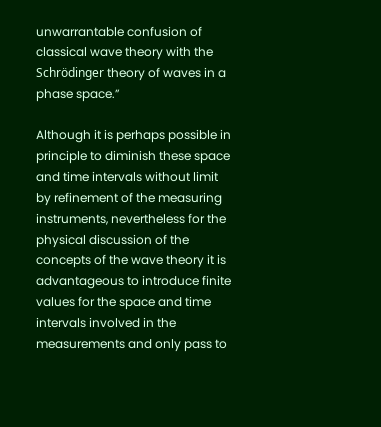unwarrantable confusion of classical wave theory with the Schrödinger theory of waves in a phase space.”

Although it is perhaps possible in principle to diminish these space and time intervals without limit by refinement of the measuring instruments, nevertheless for the physical discussion of the concepts of the wave theory it is advantageous to introduce finite values for the space and time intervals involved in the measurements and only pass to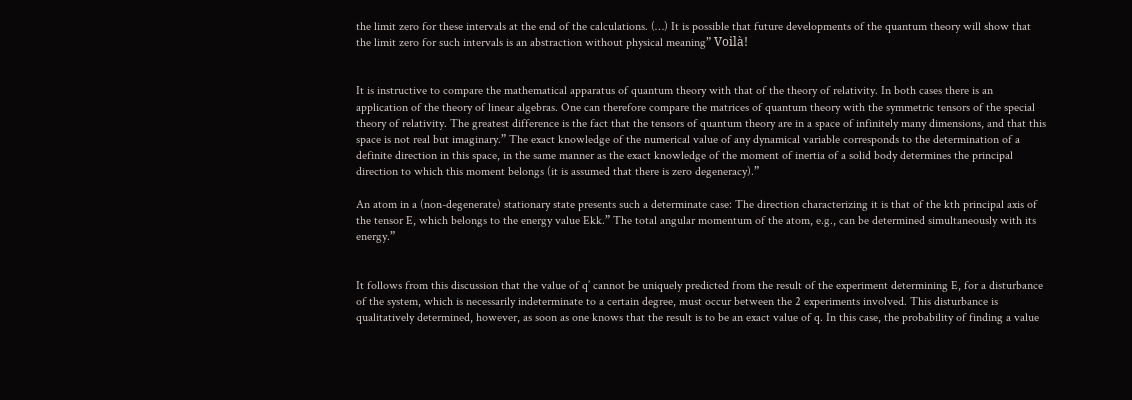the limit zero for these intervals at the end of the calculations. (…) It is possible that future developments of the quantum theory will show that the limit zero for such intervals is an abstraction without physical meaning” Voilà!


It is instructive to compare the mathematical apparatus of quantum theory with that of the theory of relativity. In both cases there is an application of the theory of linear algebras. One can therefore compare the matrices of quantum theory with the symmetric tensors of the special theory of relativity. The greatest difference is the fact that the tensors of quantum theory are in a space of infinitely many dimensions, and that this space is not real but imaginary.” The exact knowledge of the numerical value of any dynamical variable corresponds to the determination of a definite direction in this space, in the same manner as the exact knowledge of the moment of inertia of a solid body determines the principal direction to which this moment belongs (it is assumed that there is zero degeneracy).”

An atom in a (non-degenerate) stationary state presents such a determinate case: The direction characterizing it is that of the kth principal axis of the tensor E, which belongs to the energy value Ekk.” The total angular momentum of the atom, e.g., can be determined simultaneously with its energy.”


It follows from this discussion that the value of q’ cannot be uniquely predicted from the result of the experiment determining E, for a disturbance of the system, which is necessarily indeterminate to a certain degree, must occur between the 2 experiments involved. This disturbance is qualitatively determined, however, as soon as one knows that the result is to be an exact value of q. In this case, the probability of finding a value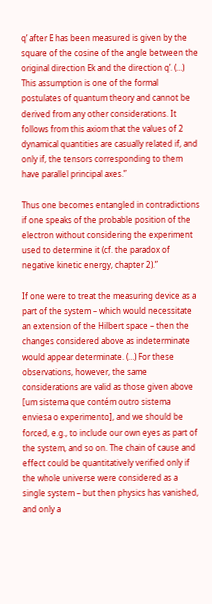q’ after E has been measured is given by the square of the cosine of the angle between the original direction Ek and the direction q’. (…) This assumption is one of the formal postulates of quantum theory and cannot be derived from any other considerations. It follows from this axiom that the values of 2 dynamical quantities are casually related if, and only if, the tensors corresponding to them have parallel principal axes.”

Thus one becomes entangled in contradictions if one speaks of the probable position of the electron without considering the experiment used to determine it (cf. the paradox of negative kinetic energy, chapter 2).”

If one were to treat the measuring device as a part of the system – which would necessitate an extension of the Hilbert space – then the changes considered above as indeterminate would appear determinate. (…) For these observations, however, the same considerations are valid as those given above [um sistema que contém outro sistema enviesa o experimento], and we should be forced, e.g., to include our own eyes as part of the system, and so on. The chain of cause and effect could be quantitatively verified only if the whole universe were considered as a single system – but then physics has vanished, and only a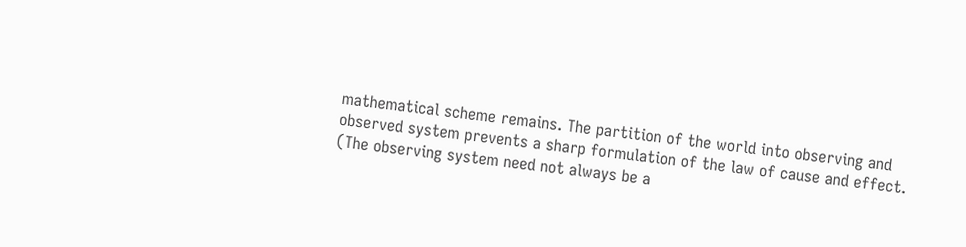mathematical scheme remains. The partition of the world into observing and observed system prevents a sharp formulation of the law of cause and effect. (The observing system need not always be a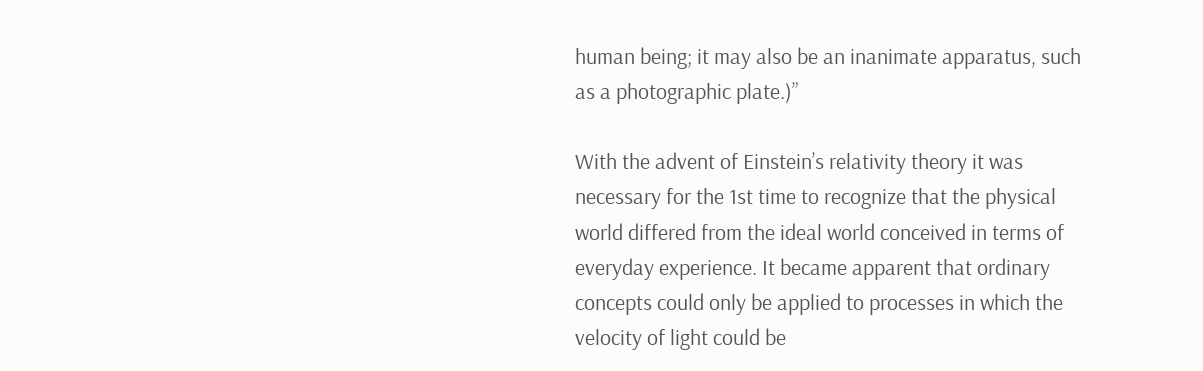human being; it may also be an inanimate apparatus, such as a photographic plate.)”

With the advent of Einstein’s relativity theory it was necessary for the 1st time to recognize that the physical world differed from the ideal world conceived in terms of everyday experience. It became apparent that ordinary concepts could only be applied to processes in which the velocity of light could be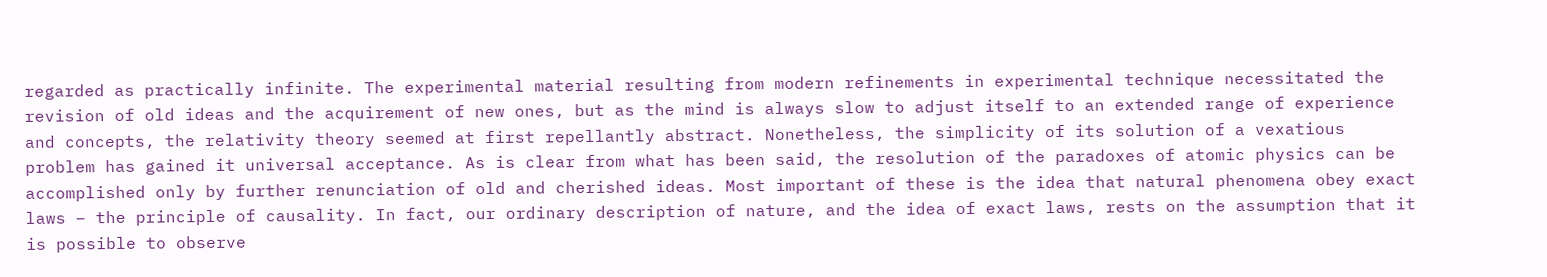regarded as practically infinite. The experimental material resulting from modern refinements in experimental technique necessitated the revision of old ideas and the acquirement of new ones, but as the mind is always slow to adjust itself to an extended range of experience and concepts, the relativity theory seemed at first repellantly abstract. Nonetheless, the simplicity of its solution of a vexatious problem has gained it universal acceptance. As is clear from what has been said, the resolution of the paradoxes of atomic physics can be accomplished only by further renunciation of old and cherished ideas. Most important of these is the idea that natural phenomena obey exact laws – the principle of causality. In fact, our ordinary description of nature, and the idea of exact laws, rests on the assumption that it is possible to observe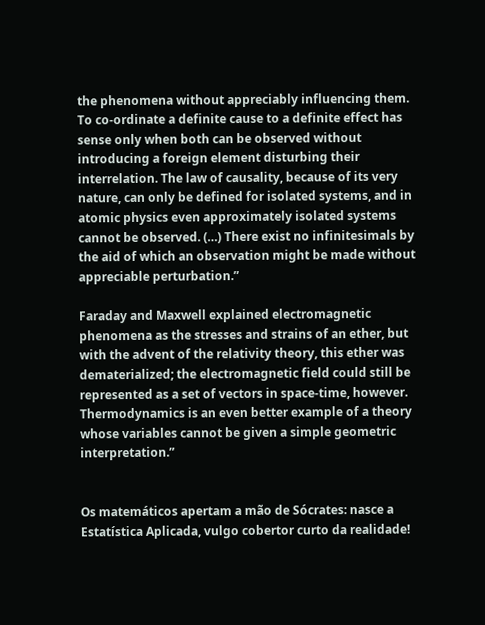the phenomena without appreciably influencing them. To co-ordinate a definite cause to a definite effect has sense only when both can be observed without introducing a foreign element disturbing their interrelation. The law of causality, because of its very nature, can only be defined for isolated systems, and in atomic physics even approximately isolated systems cannot be observed. (…) There exist no infinitesimals by the aid of which an observation might be made without appreciable perturbation.”

Faraday and Maxwell explained electromagnetic phenomena as the stresses and strains of an ether, but with the advent of the relativity theory, this ether was dematerialized; the electromagnetic field could still be represented as a set of vectors in space-time, however. Thermodynamics is an even better example of a theory whose variables cannot be given a simple geometric interpretation.”


Os matemáticos apertam a mão de Sócrates: nasce a Estatística Aplicada, vulgo cobertor curto da realidade!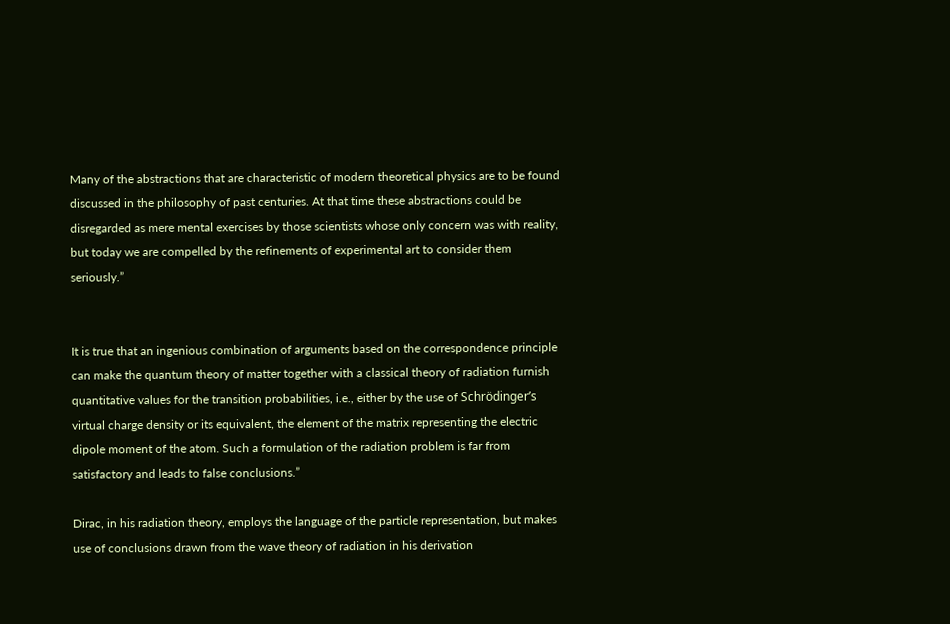Many of the abstractions that are characteristic of modern theoretical physics are to be found discussed in the philosophy of past centuries. At that time these abstractions could be disregarded as mere mental exercises by those scientists whose only concern was with reality, but today we are compelled by the refinements of experimental art to consider them seriously.”


It is true that an ingenious combination of arguments based on the correspondence principle can make the quantum theory of matter together with a classical theory of radiation furnish quantitative values for the transition probabilities, i.e., either by the use of Schrödinger’s virtual charge density or its equivalent, the element of the matrix representing the electric dipole moment of the atom. Such a formulation of the radiation problem is far from satisfactory and leads to false conclusions.”

Dirac, in his radiation theory, employs the language of the particle representation, but makes use of conclusions drawn from the wave theory of radiation in his derivation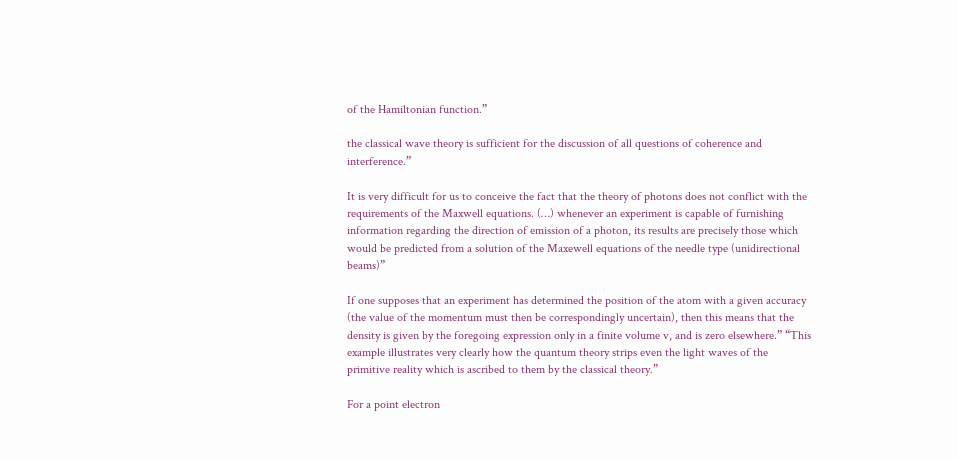of the Hamiltonian function.”

the classical wave theory is sufficient for the discussion of all questions of coherence and interference.”

It is very difficult for us to conceive the fact that the theory of photons does not conflict with the requirements of the Maxwell equations. (…) whenever an experiment is capable of furnishing information regarding the direction of emission of a photon, its results are precisely those which would be predicted from a solution of the Maxewell equations of the needle type (unidirectional beams)”

If one supposes that an experiment has determined the position of the atom with a given accuracy (the value of the momentum must then be correspondingly uncertain), then this means that the density is given by the foregoing expression only in a finite volume v, and is zero elsewhere.” “This example illustrates very clearly how the quantum theory strips even the light waves of the primitive reality which is ascribed to them by the classical theory.”

For a point electron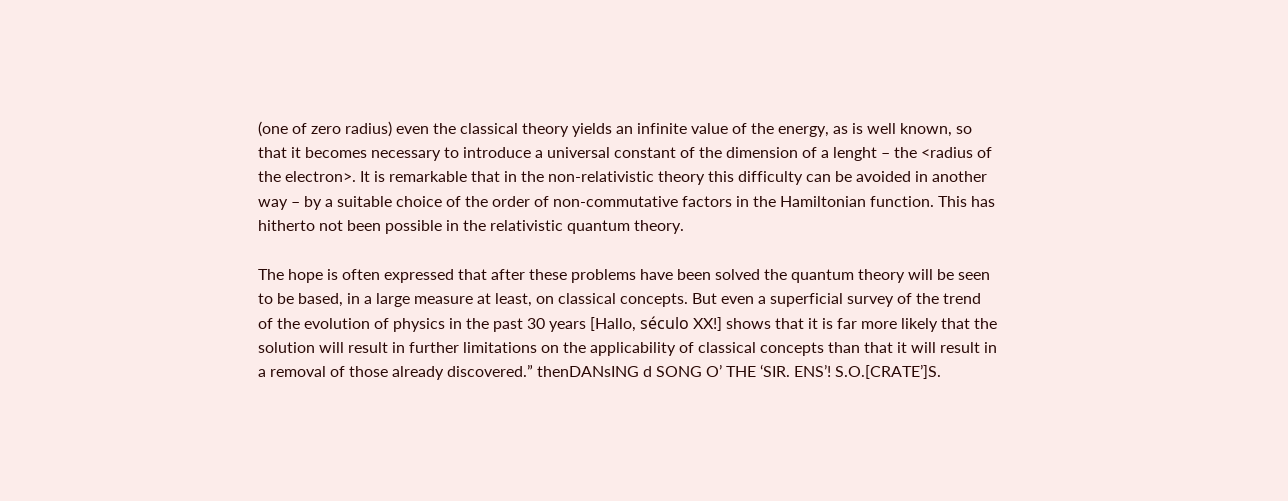(one of zero radius) even the classical theory yields an infinite value of the energy, as is well known, so that it becomes necessary to introduce a universal constant of the dimension of a lenght – the <radius of the electron>. It is remarkable that in the non-relativistic theory this difficulty can be avoided in another way – by a suitable choice of the order of non-commutative factors in the Hamiltonian function. This has hitherto not been possible in the relativistic quantum theory.

The hope is often expressed that after these problems have been solved the quantum theory will be seen to be based, in a large measure at least, on classical concepts. But even a superficial survey of the trend of the evolution of physics in the past 30 years [Hallo, século XX!] shows that it is far more likely that the solution will result in further limitations on the applicability of classical concepts than that it will result in a removal of those already discovered.” thenDANsING d SONG O’ THE ‘SIR. ENS’! S.O.[CRATE’]S.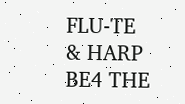FLU-TE & HARP BE4 THE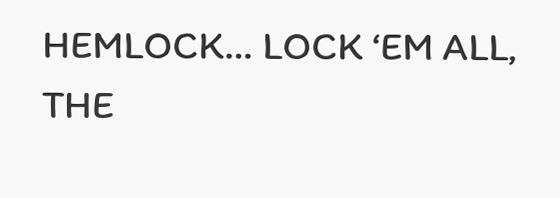HEMLOCK… LOCK ‘EM ALL, THE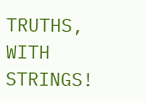TRUTHS, WITH STRINGS!